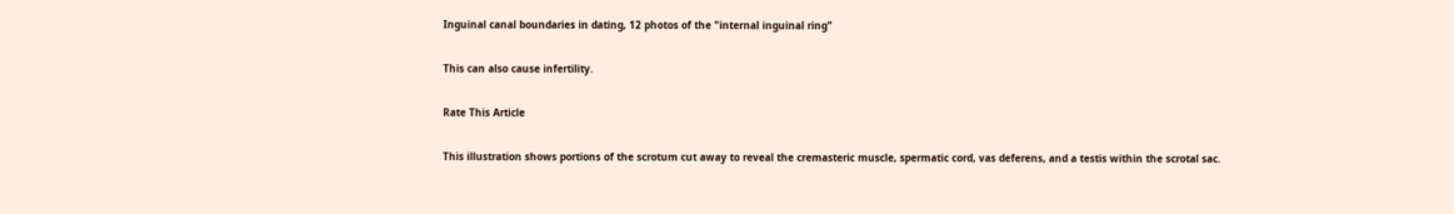Inguinal canal boundaries in dating, 12 photos of the "internal inguinal ring"

This can also cause infertility.

Rate This Article

This illustration shows portions of the scrotum cut away to reveal the cremasteric muscle, spermatic cord, vas deferens, and a testis within the scrotal sac.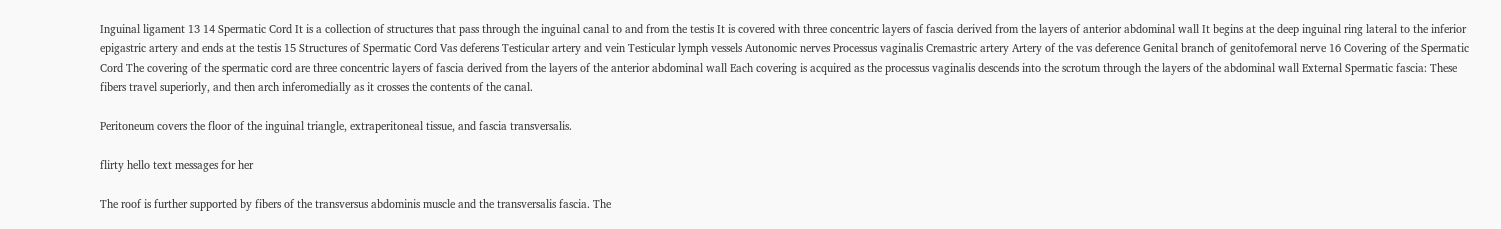Inguinal ligament 13 14 Spermatic Cord It is a collection of structures that pass through the inguinal canal to and from the testis It is covered with three concentric layers of fascia derived from the layers of anterior abdominal wall It begins at the deep inguinal ring lateral to the inferior epigastric artery and ends at the testis 15 Structures of Spermatic Cord Vas deferens Testicular artery and vein Testicular lymph vessels Autonomic nerves Processus vaginalis Cremastric artery Artery of the vas deference Genital branch of genitofemoral nerve 16 Covering of the Spermatic Cord The covering of the spermatic cord are three concentric layers of fascia derived from the layers of the anterior abdominal wall Each covering is acquired as the processus vaginalis descends into the scrotum through the layers of the abdominal wall External Spermatic fascia: These fibers travel superiorly, and then arch inferomedially as it crosses the contents of the canal.

Peritoneum covers the floor of the inguinal triangle, extraperitoneal tissue, and fascia transversalis.

flirty hello text messages for her

The roof is further supported by fibers of the transversus abdominis muscle and the transversalis fascia. The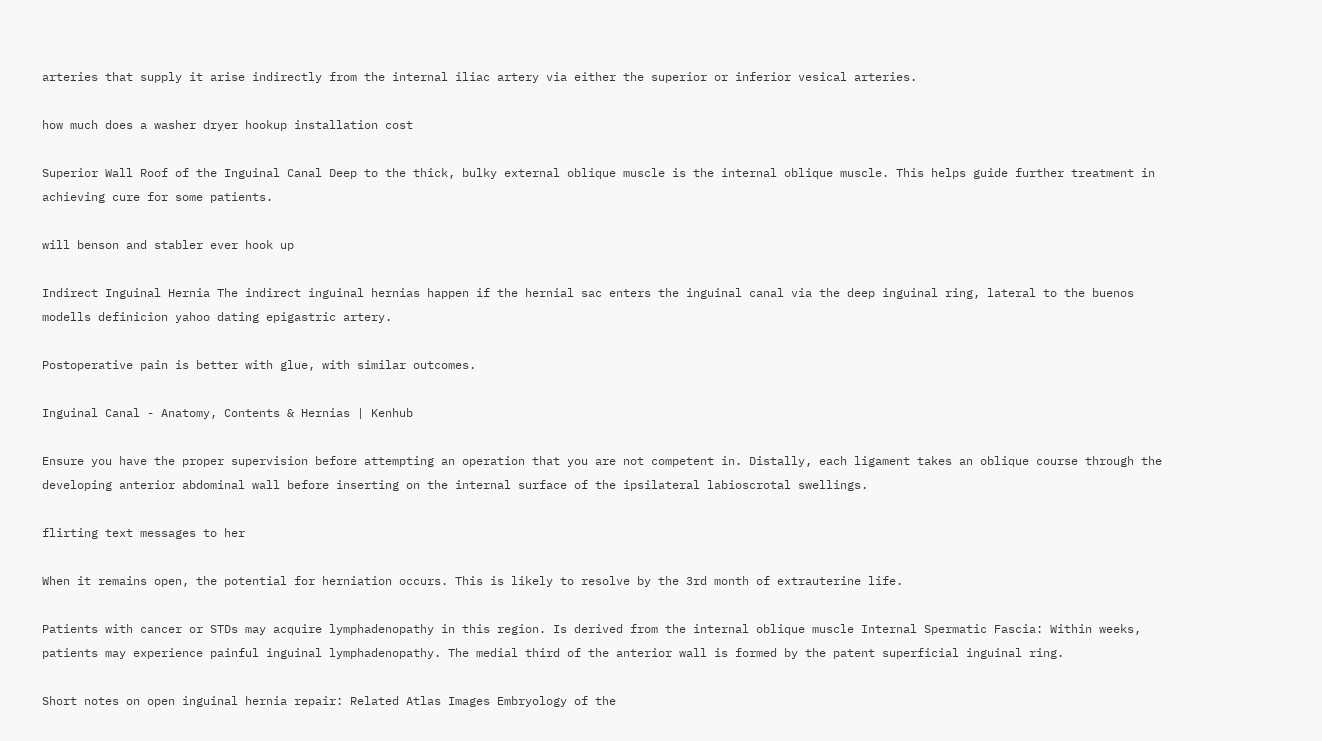arteries that supply it arise indirectly from the internal iliac artery via either the superior or inferior vesical arteries.

how much does a washer dryer hookup installation cost

Superior Wall Roof of the Inguinal Canal Deep to the thick, bulky external oblique muscle is the internal oblique muscle. This helps guide further treatment in achieving cure for some patients.

will benson and stabler ever hook up

Indirect Inguinal Hernia The indirect inguinal hernias happen if the hernial sac enters the inguinal canal via the deep inguinal ring, lateral to the buenos modells definicion yahoo dating epigastric artery.

Postoperative pain is better with glue, with similar outcomes.

Inguinal Canal - Anatomy, Contents & Hernias | Kenhub

Ensure you have the proper supervision before attempting an operation that you are not competent in. Distally, each ligament takes an oblique course through the developing anterior abdominal wall before inserting on the internal surface of the ipsilateral labioscrotal swellings.

flirting text messages to her

When it remains open, the potential for herniation occurs. This is likely to resolve by the 3rd month of extrauterine life.

Patients with cancer or STDs may acquire lymphadenopathy in this region. Is derived from the internal oblique muscle Internal Spermatic Fascia: Within weeks, patients may experience painful inguinal lymphadenopathy. The medial third of the anterior wall is formed by the patent superficial inguinal ring.

Short notes on open inguinal hernia repair: Related Atlas Images Embryology of the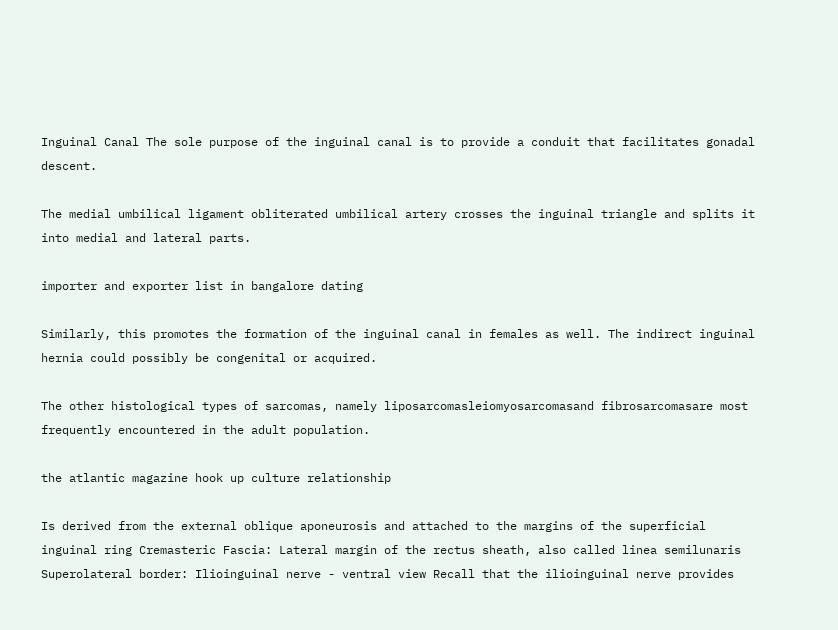Inguinal Canal The sole purpose of the inguinal canal is to provide a conduit that facilitates gonadal descent.

The medial umbilical ligament obliterated umbilical artery crosses the inguinal triangle and splits it into medial and lateral parts.

importer and exporter list in bangalore dating

Similarly, this promotes the formation of the inguinal canal in females as well. The indirect inguinal hernia could possibly be congenital or acquired.

The other histological types of sarcomas, namely liposarcomasleiomyosarcomasand fibrosarcomasare most frequently encountered in the adult population.

the atlantic magazine hook up culture relationship

Is derived from the external oblique aponeurosis and attached to the margins of the superficial inguinal ring Cremasteric Fascia: Lateral margin of the rectus sheath, also called linea semilunaris Superolateral border: Ilioinguinal nerve - ventral view Recall that the ilioinguinal nerve provides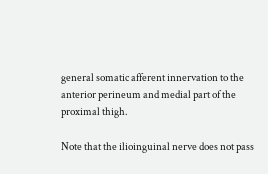general somatic afferent innervation to the anterior perineum and medial part of the proximal thigh.

Note that the ilioinguinal nerve does not pass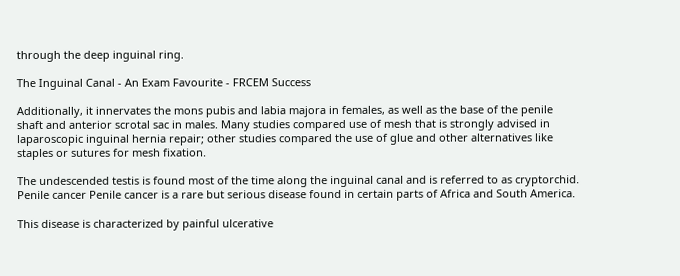through the deep inguinal ring.

The Inguinal Canal - An Exam Favourite - FRCEM Success

Additionally, it innervates the mons pubis and labia majora in females, as well as the base of the penile shaft and anterior scrotal sac in males. Many studies compared use of mesh that is strongly advised in laparoscopic inguinal hernia repair; other studies compared the use of glue and other alternatives like staples or sutures for mesh fixation.

The undescended testis is found most of the time along the inguinal canal and is referred to as cryptorchid. Penile cancer Penile cancer is a rare but serious disease found in certain parts of Africa and South America.

This disease is characterized by painful ulcerative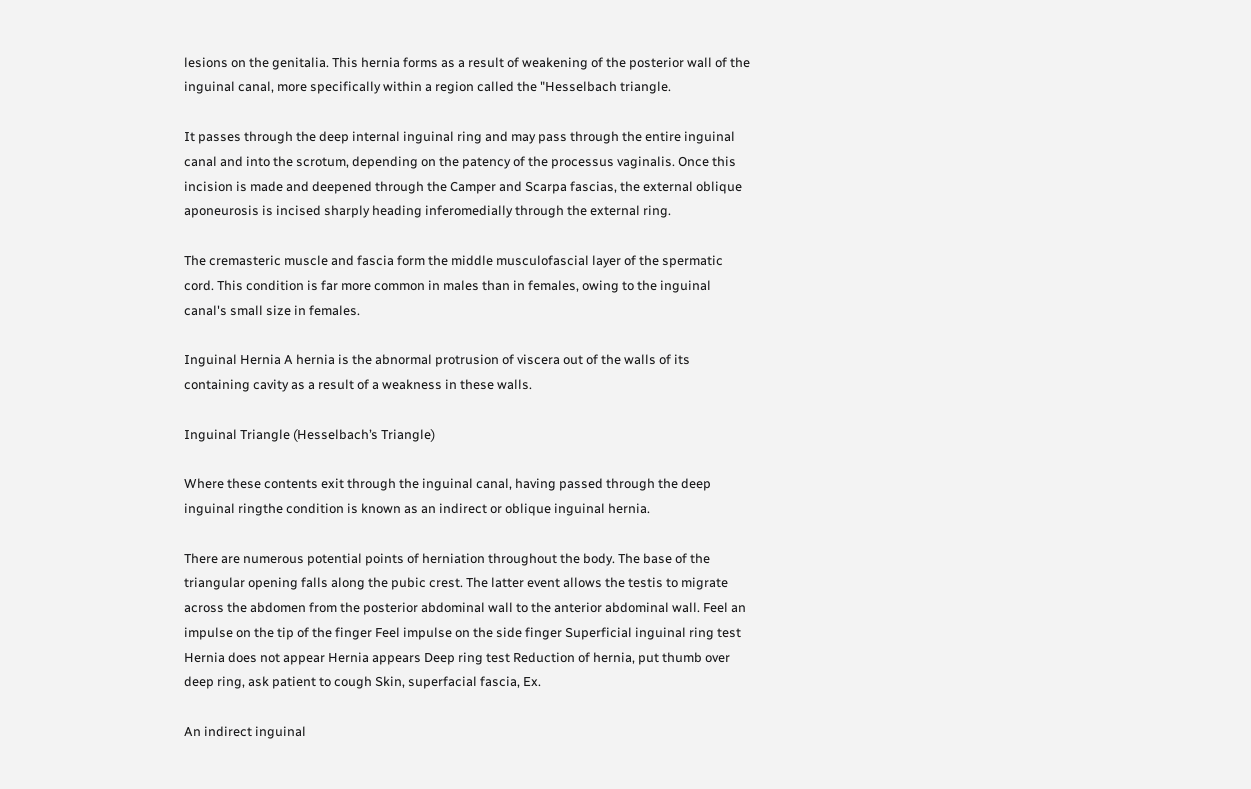lesions on the genitalia. This hernia forms as a result of weakening of the posterior wall of the inguinal canal, more specifically within a region called the "Hesselbach triangle.

It passes through the deep internal inguinal ring and may pass through the entire inguinal canal and into the scrotum, depending on the patency of the processus vaginalis. Once this incision is made and deepened through the Camper and Scarpa fascias, the external oblique aponeurosis is incised sharply heading inferomedially through the external ring.

The cremasteric muscle and fascia form the middle musculofascial layer of the spermatic cord. This condition is far more common in males than in females, owing to the inguinal canal's small size in females.

Inguinal Hernia A hernia is the abnormal protrusion of viscera out of the walls of its containing cavity as a result of a weakness in these walls.

Inguinal Triangle (Hesselbach’s Triangle)

Where these contents exit through the inguinal canal, having passed through the deep inguinal ringthe condition is known as an indirect or oblique inguinal hernia.

There are numerous potential points of herniation throughout the body. The base of the triangular opening falls along the pubic crest. The latter event allows the testis to migrate across the abdomen from the posterior abdominal wall to the anterior abdominal wall. Feel an impulse on the tip of the finger Feel impulse on the side finger Superficial inguinal ring test Hernia does not appear Hernia appears Deep ring test Reduction of hernia, put thumb over deep ring, ask patient to cough Skin, superfacial fascia, Ex.

An indirect inguinal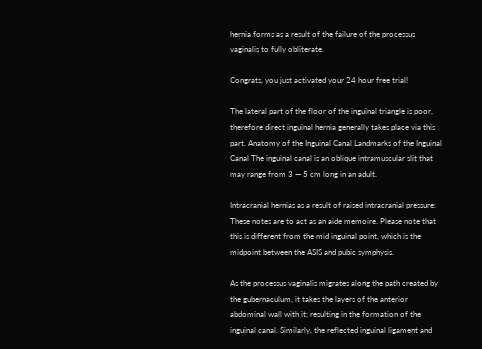hernia forms as a result of the failure of the processus vaginalis to fully obliterate.

Congrats, you just activated your 24 hour free trial!

The lateral part of the floor of the inguinal triangle is poor, therefore direct inguinal hernia generally takes place via this part. Anatomy of the Inguinal Canal Landmarks of the Inguinal Canal The inguinal canal is an oblique intramuscular slit that may range from 3 — 5 cm long in an adult.

Intracranial hernias as a result of raised intracranial pressure: These notes are to act as an aide memoire. Please note that this is different from the mid inguinal point, which is the midpoint between the ASIS and pubic symphysis.

As the processus vaginalis migrates along the path created by the gubernaculum, it takes the layers of the anterior abdominal wall with it; resulting in the formation of the inguinal canal. Similarly, the reflected inguinal ligament and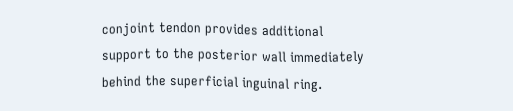conjoint tendon provides additional support to the posterior wall immediately behind the superficial inguinal ring.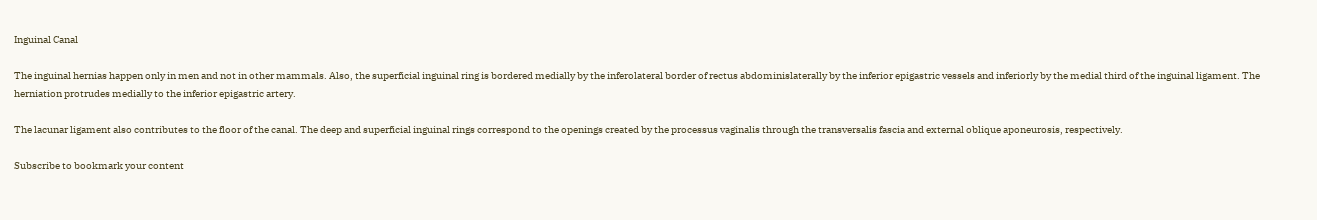Inguinal Canal

The inguinal hernias happen only in men and not in other mammals. Also, the superficial inguinal ring is bordered medially by the inferolateral border of rectus abdominislaterally by the inferior epigastric vessels and inferiorly by the medial third of the inguinal ligament. The herniation protrudes medially to the inferior epigastric artery.

The lacunar ligament also contributes to the floor of the canal. The deep and superficial inguinal rings correspond to the openings created by the processus vaginalis through the transversalis fascia and external oblique aponeurosis, respectively.

Subscribe to bookmark your content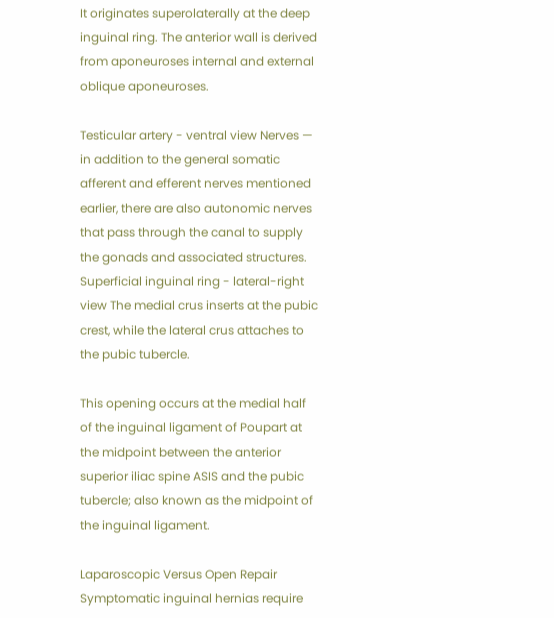It originates superolaterally at the deep inguinal ring. The anterior wall is derived from aponeuroses internal and external oblique aponeuroses.

Testicular artery - ventral view Nerves — in addition to the general somatic afferent and efferent nerves mentioned earlier, there are also autonomic nerves that pass through the canal to supply the gonads and associated structures. Superficial inguinal ring - lateral-right view The medial crus inserts at the pubic crest, while the lateral crus attaches to the pubic tubercle.

This opening occurs at the medial half of the inguinal ligament of Poupart at the midpoint between the anterior superior iliac spine ASIS and the pubic tubercle; also known as the midpoint of the inguinal ligament.

Laparoscopic Versus Open Repair Symptomatic inguinal hernias require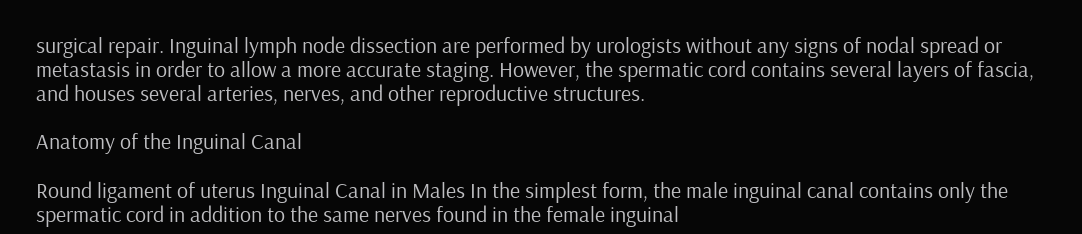surgical repair. Inguinal lymph node dissection are performed by urologists without any signs of nodal spread or metastasis in order to allow a more accurate staging. However, the spermatic cord contains several layers of fascia, and houses several arteries, nerves, and other reproductive structures.

Anatomy of the Inguinal Canal

Round ligament of uterus Inguinal Canal in Males In the simplest form, the male inguinal canal contains only the spermatic cord in addition to the same nerves found in the female inguinal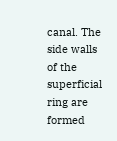canal. The side walls of the superficial ring are formed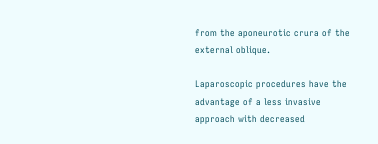from the aponeurotic crura of the external oblique.

Laparoscopic procedures have the advantage of a less invasive approach with decreased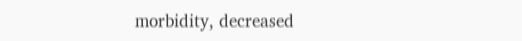morbidity, decreased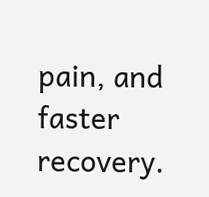pain, and faster recovery.